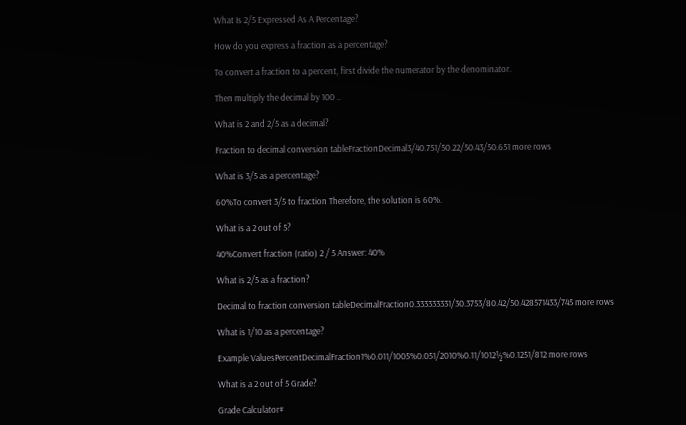What Is 2/5 Expressed As A Percentage?

How do you express a fraction as a percentage?

To convert a fraction to a percent, first divide the numerator by the denominator.

Then multiply the decimal by 100 ..

What is 2 and 2/5 as a decimal?

Fraction to decimal conversion tableFractionDecimal3/40.751/50.22/50.43/50.651 more rows

What is 3/5 as a percentage?

60%To convert 3/5 to fraction Therefore, the solution is 60%.

What is a 2 out of 5?

40%Convert fraction (ratio) 2 / 5 Answer: 40%

What is 2/5 as a fraction?

Decimal to fraction conversion tableDecimalFraction0.333333331/30.3753/80.42/50.428571433/745 more rows

What is 1/10 as a percentage?

Example ValuesPercentDecimalFraction1%0.011/1005%0.051/2010%0.11/1012½%0.1251/812 more rows

What is a 2 out of 5 Grade?

Grade Calculator#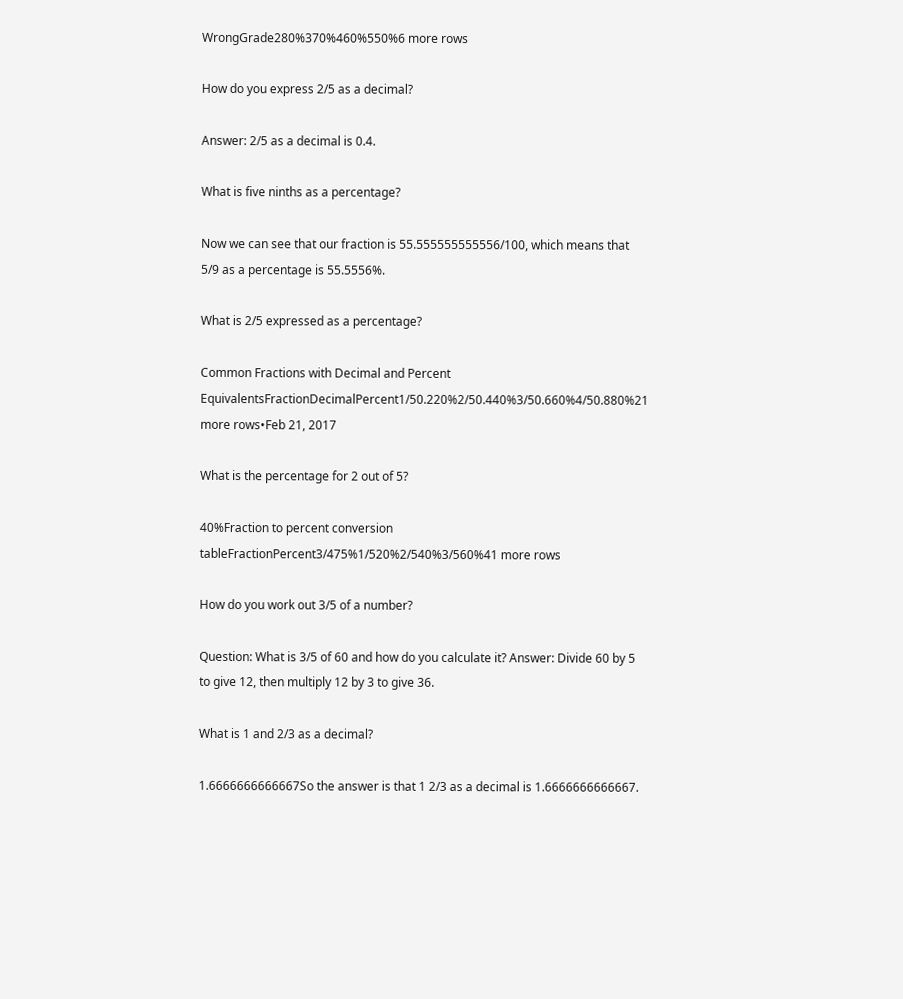WrongGrade280%370%460%550%6 more rows

How do you express 2/5 as a decimal?

Answer: 2/5 as a decimal is 0.4.

What is five ninths as a percentage?

Now we can see that our fraction is 55.555555555556/100, which means that 5/9 as a percentage is 55.5556%.

What is 2/5 expressed as a percentage?

Common Fractions with Decimal and Percent EquivalentsFractionDecimalPercent1/50.220%2/50.440%3/50.660%4/50.880%21 more rows•Feb 21, 2017

What is the percentage for 2 out of 5?

40%Fraction to percent conversion tableFractionPercent3/475%1/520%2/540%3/560%41 more rows

How do you work out 3/5 of a number?

Question: What is 3/5 of 60 and how do you calculate it? Answer: Divide 60 by 5 to give 12, then multiply 12 by 3 to give 36.

What is 1 and 2/3 as a decimal?

1.6666666666667So the answer is that 1 2/3 as a decimal is 1.6666666666667.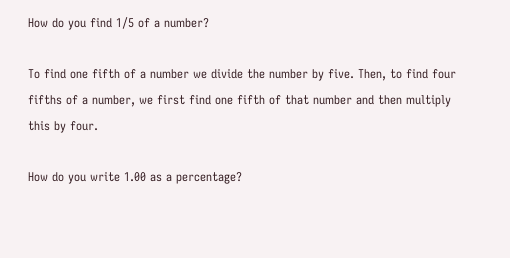How do you find 1/5 of a number?

To find one fifth of a number we divide the number by five. Then, to find four fifths of a number, we first find one fifth of that number and then multiply this by four.

How do you write 1.00 as a percentage?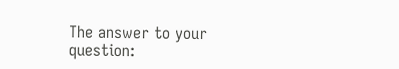The answer to your question: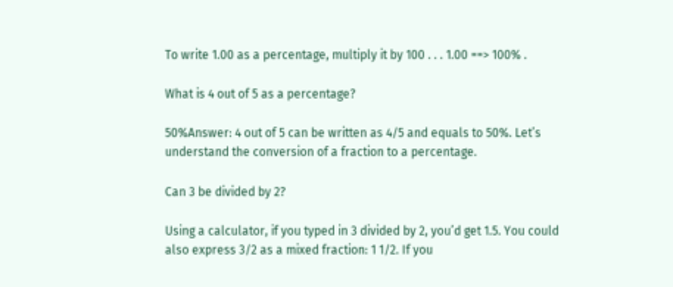To write 1.00 as a percentage, multiply it by 100 . . . 1.00 ==> 100% .

What is 4 out of 5 as a percentage?

50%Answer: 4 out of 5 can be written as 4/5 and equals to 50%. Let’s understand the conversion of a fraction to a percentage.

Can 3 be divided by 2?

Using a calculator, if you typed in 3 divided by 2, you’d get 1.5. You could also express 3/2 as a mixed fraction: 1 1/2. If you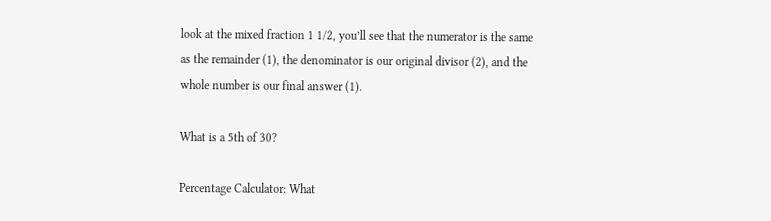look at the mixed fraction 1 1/2, you’ll see that the numerator is the same as the remainder (1), the denominator is our original divisor (2), and the whole number is our final answer (1).

What is a 5th of 30?

Percentage Calculator: What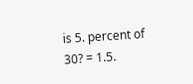is 5. percent of 30? = 1.5.